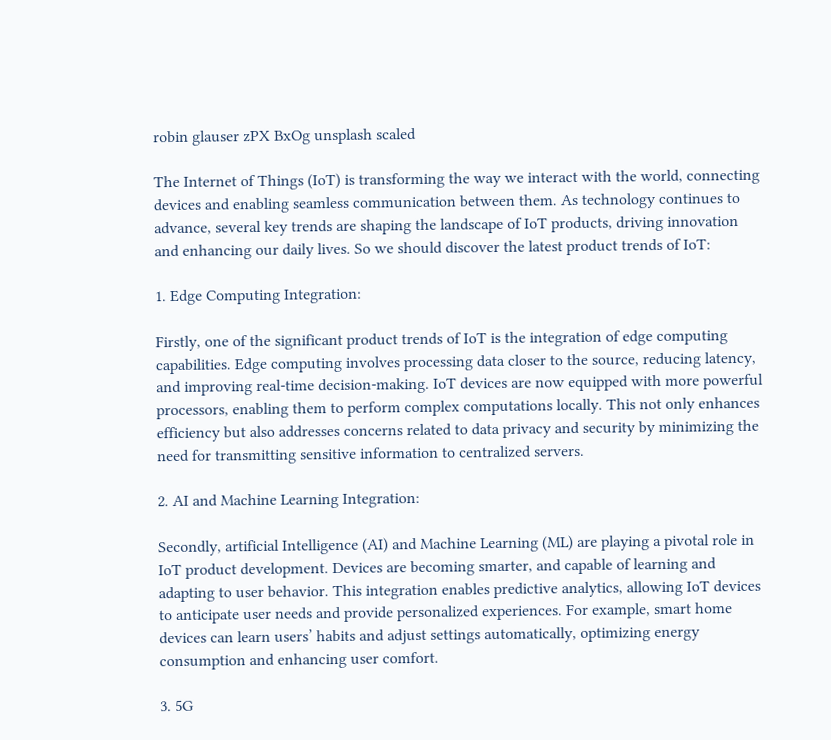robin glauser zPX BxOg unsplash scaled

The Internet of Things (IoT) is transforming the way we interact with the world, connecting devices and enabling seamless communication between them. As technology continues to advance, several key trends are shaping the landscape of IoT products, driving innovation and enhancing our daily lives. So we should discover the latest product trends of IoT:

1. Edge Computing Integration:

Firstly, one of the significant product trends of IoT is the integration of edge computing capabilities. Edge computing involves processing data closer to the source, reducing latency, and improving real-time decision-making. IoT devices are now equipped with more powerful processors, enabling them to perform complex computations locally. This not only enhances efficiency but also addresses concerns related to data privacy and security by minimizing the need for transmitting sensitive information to centralized servers.

2. AI and Machine Learning Integration:

Secondly, artificial Intelligence (AI) and Machine Learning (ML) are playing a pivotal role in IoT product development. Devices are becoming smarter, and capable of learning and adapting to user behavior. This integration enables predictive analytics, allowing IoT devices to anticipate user needs and provide personalized experiences. For example, smart home devices can learn users’ habits and adjust settings automatically, optimizing energy consumption and enhancing user comfort.

3. 5G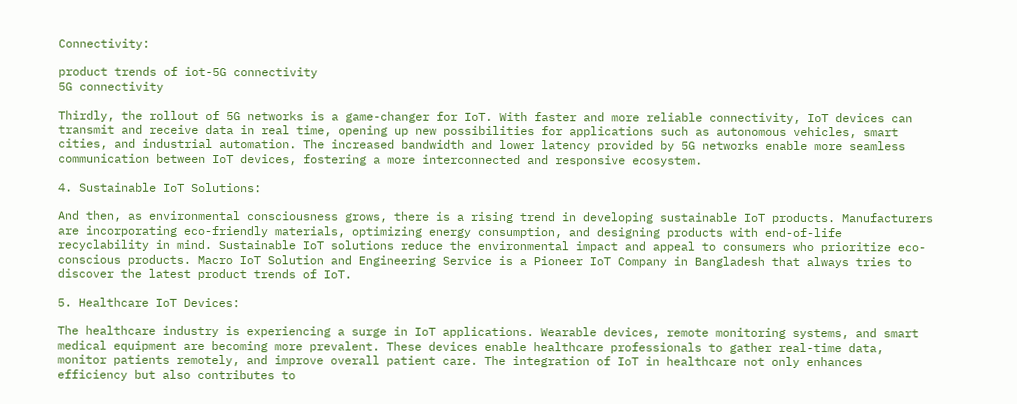Connectivity:

product trends of iot-5G connectivity
5G connectivity

Thirdly, the rollout of 5G networks is a game-changer for IoT. With faster and more reliable connectivity, IoT devices can transmit and receive data in real time, opening up new possibilities for applications such as autonomous vehicles, smart cities, and industrial automation. The increased bandwidth and lower latency provided by 5G networks enable more seamless communication between IoT devices, fostering a more interconnected and responsive ecosystem.

4. Sustainable IoT Solutions:

And then, as environmental consciousness grows, there is a rising trend in developing sustainable IoT products. Manufacturers are incorporating eco-friendly materials, optimizing energy consumption, and designing products with end-of-life recyclability in mind. Sustainable IoT solutions reduce the environmental impact and appeal to consumers who prioritize eco-conscious products. Macro IoT Solution and Engineering Service is a Pioneer IoT Company in Bangladesh that always tries to discover the latest product trends of IoT.

5. Healthcare IoT Devices:

The healthcare industry is experiencing a surge in IoT applications. Wearable devices, remote monitoring systems, and smart medical equipment are becoming more prevalent. These devices enable healthcare professionals to gather real-time data, monitor patients remotely, and improve overall patient care. The integration of IoT in healthcare not only enhances efficiency but also contributes to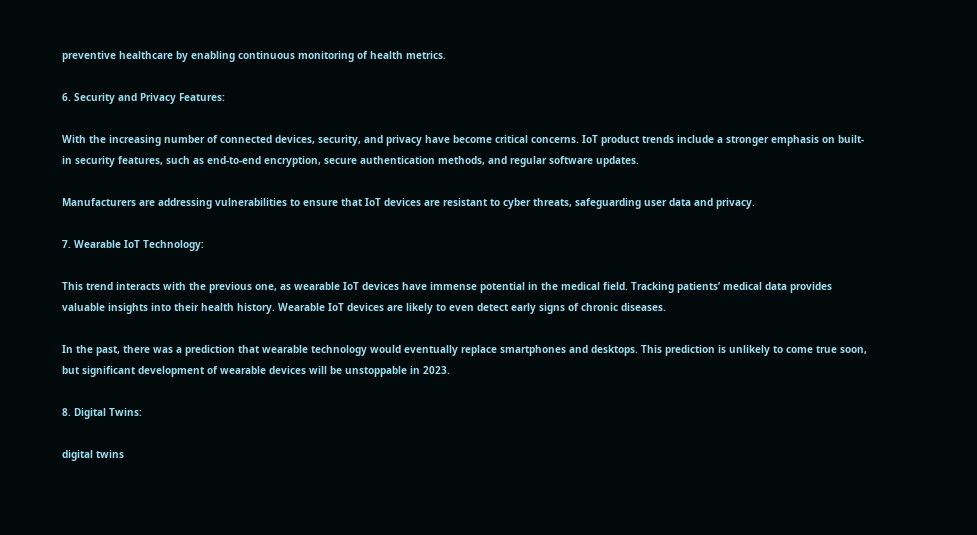preventive healthcare by enabling continuous monitoring of health metrics.

6. Security and Privacy Features:

With the increasing number of connected devices, security, and privacy have become critical concerns. IoT product trends include a stronger emphasis on built-in security features, such as end-to-end encryption, secure authentication methods, and regular software updates.

Manufacturers are addressing vulnerabilities to ensure that IoT devices are resistant to cyber threats, safeguarding user data and privacy.

7. Wearable IoT Technology:

This trend interacts with the previous one, as wearable IoT devices have immense potential in the medical field. Tracking patients’ medical data provides valuable insights into their health history. Wearable IoT devices are likely to even detect early signs of chronic diseases.

In the past, there was a prediction that wearable technology would eventually replace smartphones and desktops. This prediction is unlikely to come true soon, but significant development of wearable devices will be unstoppable in 2023.

8. Digital Twins:

digital twins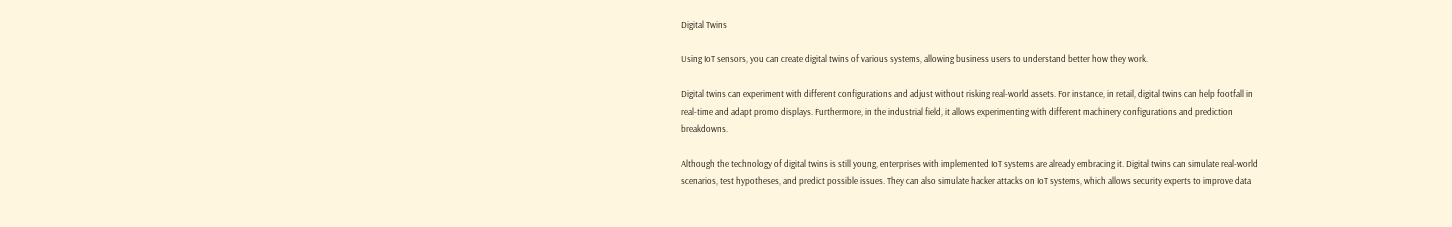Digital Twins

Using IoT sensors, you can create digital twins of various systems, allowing business users to understand better how they work.

Digital twins can experiment with different configurations and adjust without risking real-world assets. For instance, in retail, digital twins can help footfall in real-time and adapt promo displays. Furthermore, in the industrial field, it allows experimenting with different machinery configurations and prediction breakdowns.

Although the technology of digital twins is still young, enterprises with implemented IoT systems are already embracing it. Digital twins can simulate real-world scenarios, test hypotheses, and predict possible issues. They can also simulate hacker attacks on IoT systems, which allows security experts to improve data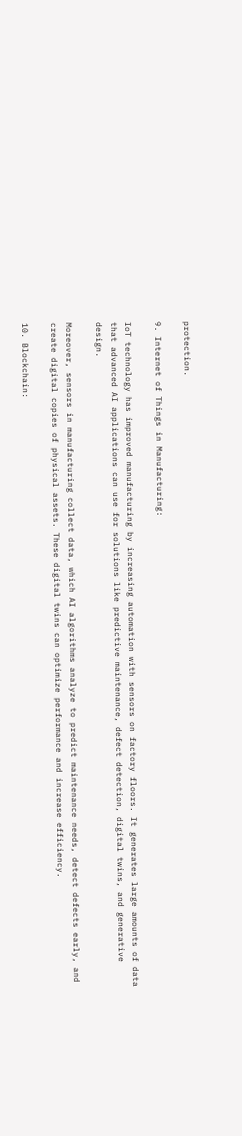protection.

9. Internet of Things in Manufacturing:

IoT technology has improved manufacturing by increasing automation with sensors on factory floors. It generates large amounts of data that advanced AI applications can use for solutions like predictive maintenance, defect detection, digital twins, and generative design.

Moreover, sensors in manufacturing collect data, which AI algorithms analyze to predict maintenance needs, detect defects early, and create digital copies of physical assets. These digital twins can optimize performance and increase efficiency.

10. Blockchain: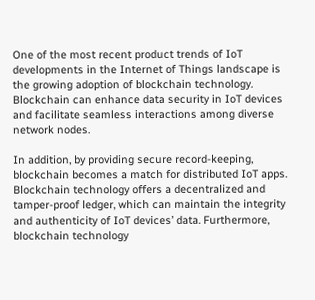One of the most recent product trends of IoT developments in the Internet of Things landscape is the growing adoption of blockchain technology. Blockchain can enhance data security in IoT devices and facilitate seamless interactions among diverse network nodes.

In addition, by providing secure record-keeping, blockchain becomes a match for distributed IoT apps. Blockchain technology offers a decentralized and tamper-proof ledger, which can maintain the integrity and authenticity of IoT devices’ data. Furthermore, blockchain technology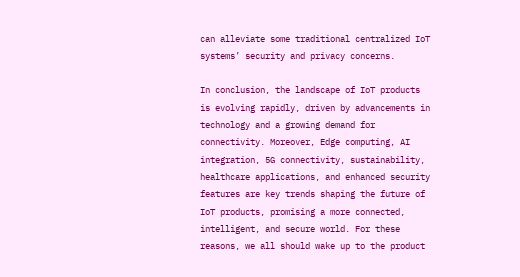can alleviate some traditional centralized IoT systems’ security and privacy concerns.

In conclusion, the landscape of IoT products is evolving rapidly, driven by advancements in technology and a growing demand for connectivity. Moreover, Edge computing, AI integration, 5G connectivity, sustainability, healthcare applications, and enhanced security features are key trends shaping the future of IoT products, promising a more connected, intelligent, and secure world. For these reasons, we all should wake up to the product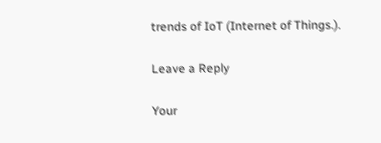trends of IoT (Internet of Things.).

Leave a Reply

Your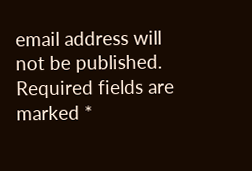email address will not be published. Required fields are marked *